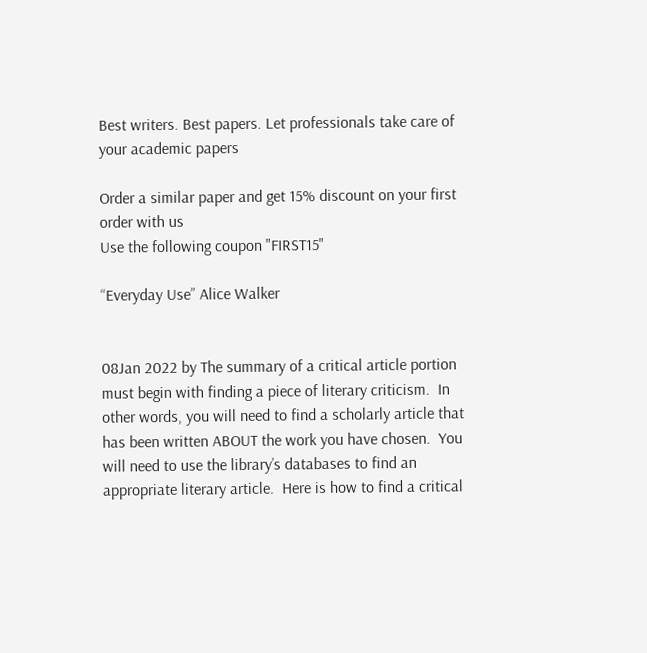Best writers. Best papers. Let professionals take care of your academic papers

Order a similar paper and get 15% discount on your first order with us
Use the following coupon "FIRST15"

“Everyday Use” Alice Walker


08Jan 2022 by The summary of a critical article portion must begin with finding a piece of literary criticism.  In other words, you will need to find a scholarly article that has been written ABOUT the work you have chosen.  You will need to use the library’s databases to find an appropriate literary article.  Here is how to find a critical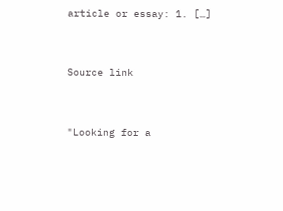article or essay: 1. […]


Source link


"Looking for a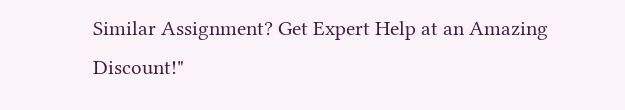Similar Assignment? Get Expert Help at an Amazing Discount!"